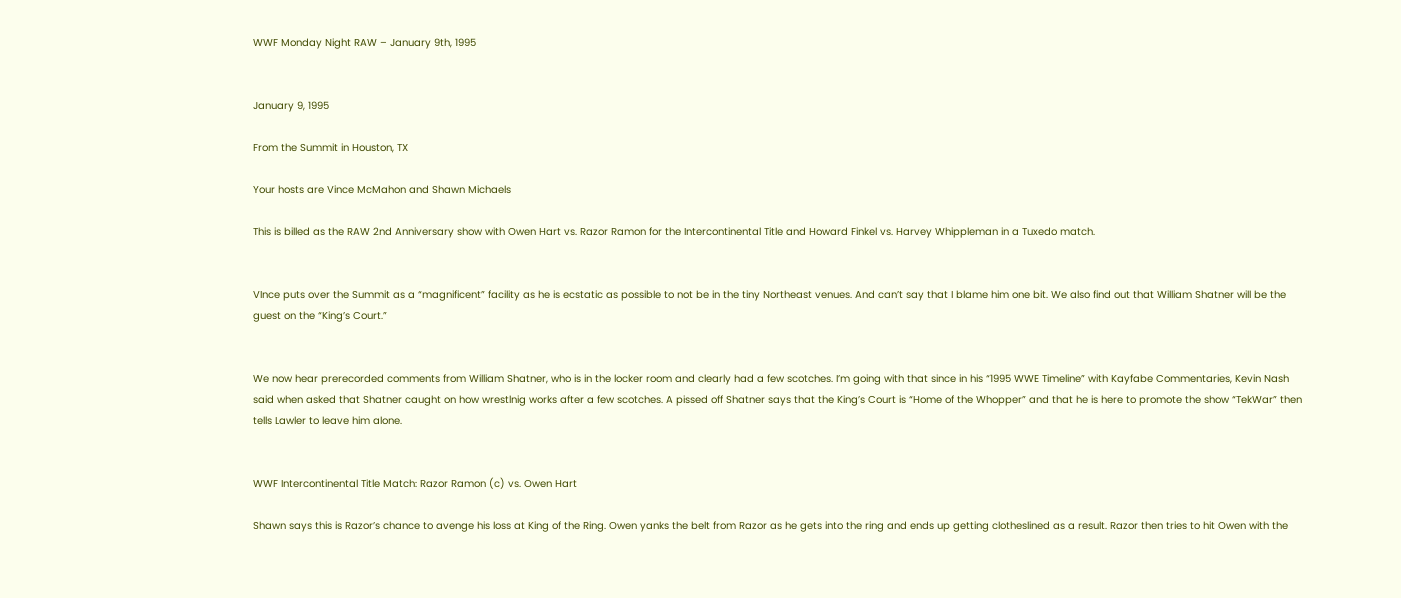WWF Monday Night RAW – January 9th, 1995


January 9, 1995

From the Summit in Houston, TX

Your hosts are Vince McMahon and Shawn Michaels

This is billed as the RAW 2nd Anniversary show with Owen Hart vs. Razor Ramon for the Intercontinental Title and Howard Finkel vs. Harvey Whippleman in a Tuxedo match.


VInce puts over the Summit as a “magnificent” facility as he is ecstatic as possible to not be in the tiny Northeast venues. And can’t say that I blame him one bit. We also find out that William Shatner will be the guest on the “King’s Court.”


We now hear prerecorded comments from William Shatner, who is in the locker room and clearly had a few scotches. I’m going with that since in his “1995 WWE Timeline” with Kayfabe Commentaries, Kevin Nash said when asked that Shatner caught on how wrestlnig works after a few scotches. A pissed off Shatner says that the King’s Court is “Home of the Whopper” and that he is here to promote the show “TekWar” then tells Lawler to leave him alone.


WWF Intercontinental Title Match: Razor Ramon (c) vs. Owen Hart

Shawn says this is Razor’s chance to avenge his loss at King of the Ring. Owen yanks the belt from Razor as he gets into the ring and ends up getting clotheslined as a result. Razor then tries to hit Owen with the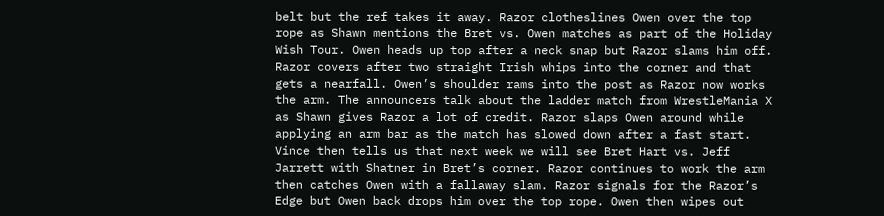belt but the ref takes it away. Razor clotheslines Owen over the top rope as Shawn mentions the Bret vs. Owen matches as part of the Holiday Wish Tour. Owen heads up top after a neck snap but Razor slams him off. Razor covers after two straight Irish whips into the corner and that gets a nearfall. Owen’s shoulder rams into the post as Razor now works the arm. The announcers talk about the ladder match from WrestleMania X as Shawn gives Razor a lot of credit. Razor slaps Owen around while applying an arm bar as the match has slowed down after a fast start. Vince then tells us that next week we will see Bret Hart vs. Jeff Jarrett with Shatner in Bret’s corner. Razor continues to work the arm then catches Owen with a fallaway slam. Razor signals for the Razor’s Edge but Owen back drops him over the top rope. Owen then wipes out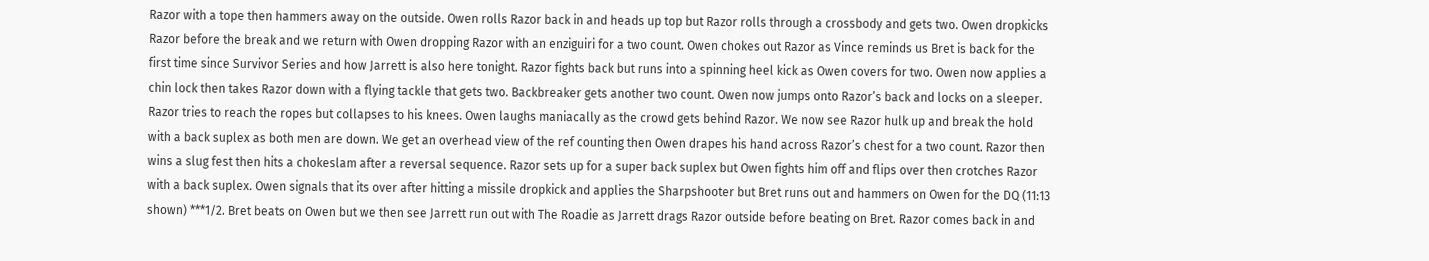Razor with a tope then hammers away on the outside. Owen rolls Razor back in and heads up top but Razor rolls through a crossbody and gets two. Owen dropkicks Razor before the break and we return with Owen dropping Razor with an enziguiri for a two count. Owen chokes out Razor as Vince reminds us Bret is back for the first time since Survivor Series and how Jarrett is also here tonight. Razor fights back but runs into a spinning heel kick as Owen covers for two. Owen now applies a chin lock then takes Razor down with a flying tackle that gets two. Backbreaker gets another two count. Owen now jumps onto Razor’s back and locks on a sleeper. Razor tries to reach the ropes but collapses to his knees. Owen laughs maniacally as the crowd gets behind Razor. We now see Razor hulk up and break the hold with a back suplex as both men are down. We get an overhead view of the ref counting then Owen drapes his hand across Razor’s chest for a two count. Razor then wins a slug fest then hits a chokeslam after a reversal sequence. Razor sets up for a super back suplex but Owen fights him off and flips over then crotches Razor with a back suplex. Owen signals that its over after hitting a missile dropkick and applies the Sharpshooter but Bret runs out and hammers on Owen for the DQ (11:13 shown) ***1/2. Bret beats on Owen but we then see Jarrett run out with The Roadie as Jarrett drags Razor outside before beating on Bret. Razor comes back in and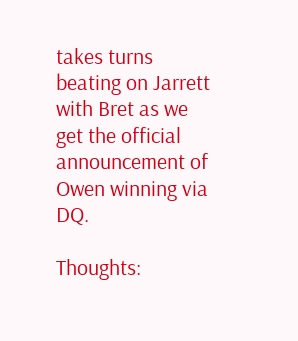takes turns beating on Jarrett with Bret as we get the official announcement of Owen winning via DQ.

Thoughts: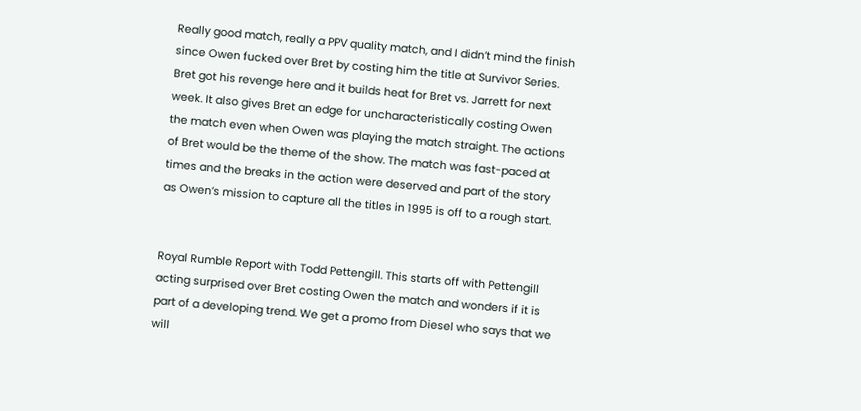Really good match, really a PPV quality match, and I didn’t mind the finish since Owen fucked over Bret by costing him the title at Survivor Series. Bret got his revenge here and it builds heat for Bret vs. Jarrett for next week. It also gives Bret an edge for uncharacteristically costing Owen the match even when Owen was playing the match straight. The actions of Bret would be the theme of the show. The match was fast-paced at times and the breaks in the action were deserved and part of the story as Owen’s mission to capture all the titles in 1995 is off to a rough start.


Royal Rumble Report with Todd Pettengill. This starts off with Pettengill acting surprised over Bret costing Owen the match and wonders if it is part of a developing trend. We get a promo from Diesel who says that we will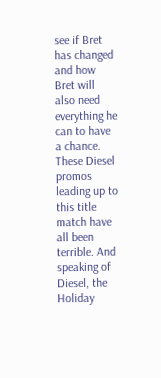see if Bret has changed and how Bret will also need everything he can to have a chance. These Diesel promos leading up to this title match have all been terrible. And speaking of Diesel, the Holiday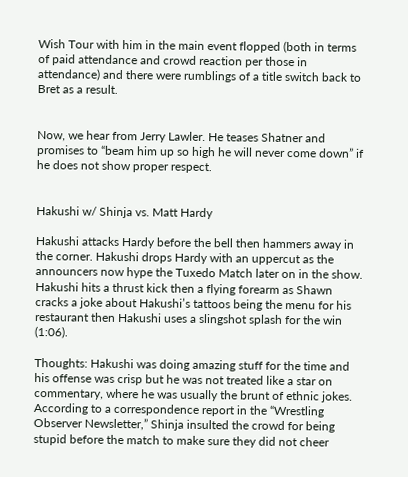Wish Tour with him in the main event flopped (both in terms of paid attendance and crowd reaction per those in attendance) and there were rumblings of a title switch back to Bret as a result.


Now, we hear from Jerry Lawler. He teases Shatner and promises to “beam him up so high he will never come down” if he does not show proper respect.


Hakushi w/ Shinja vs. Matt Hardy

Hakushi attacks Hardy before the bell then hammers away in the corner. Hakushi drops Hardy with an uppercut as the announcers now hype the Tuxedo Match later on in the show. Hakushi hits a thrust kick then a flying forearm as Shawn cracks a joke about Hakushi’s tattoos being the menu for his restaurant then Hakushi uses a slingshot splash for the win (1:06).

Thoughts: Hakushi was doing amazing stuff for the time and his offense was crisp but he was not treated like a star on commentary, where he was usually the brunt of ethnic jokes. According to a correspondence report in the “Wrestling Observer Newsletter,” Shinja insulted the crowd for being stupid before the match to make sure they did not cheer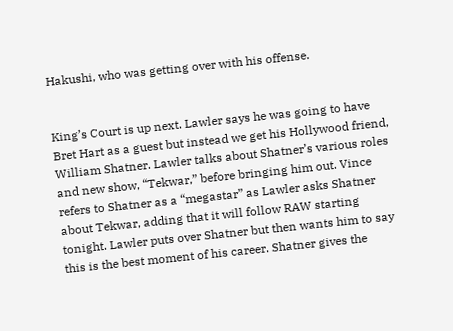Hakushi, who was getting over with his offense.


King’s Court is up next. Lawler says he was going to have Bret Hart as a guest but instead we get his Hollywood friend, William Shatner. Lawler talks about Shatner’s various roles and new show, “Tekwar,” before bringing him out. Vince refers to Shatner as a “megastar” as Lawler asks Shatner about Tekwar, adding that it will follow RAW starting tonight. Lawler puts over Shatner but then wants him to say this is the best moment of his career. Shatner gives the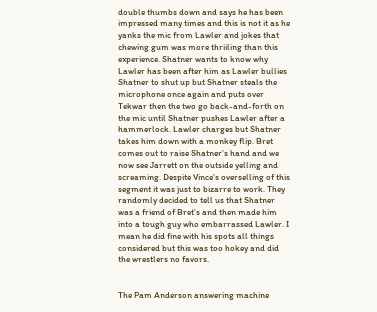double thumbs down and says he has been impressed many times and this is not it as he yanks the mic from Lawler and jokes that chewing gum was more thriiling than this experience. Shatner wants to know why Lawler has been after him as Lawler bullies Shatner to shut up but Shatner steals the microphone once again and puts over Tekwar then the two go back-and-forth on the mic until Shatner pushes Lawler after a hammerlock. Lawler charges but Shatner takes him down with a monkey flip. Bret comes out to raise Shatner’s hand and we now see Jarrett on the outside yelling and screaming. Despite Vince’s overselling of this segment it was just to bizarre to work. They randomly decided to tell us that Shatner was a friend of Bret’s and then made him into a tough guy who embarrassed Lawler. I mean he did fine with his spots all things considered but this was too hokey and did the wrestlers no favors.


The Pam Anderson answering machine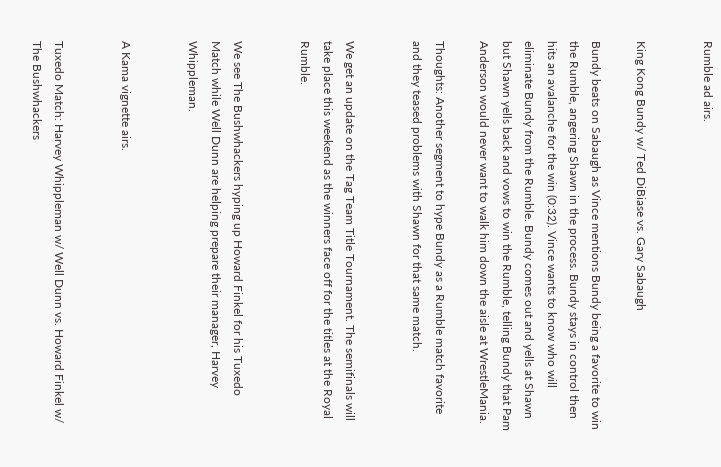Rumble ad airs.


King Kong Bundy w/ Ted DiBiase vs. Gary Sabaugh

Bundy beats on Sabaugh as Vince mentions Bundy being a favorite to win the Rumble, angering Shawn in the process. Bundy stays in control then hits an avalanche for the win (0:32). Vince wants to know who will eliminate Bundy from the Rumble. Bundy comes out and yells at Shawn but Shawn yells back and vows to win the Rumble, telling Bundy that Pam Anderson would never want to walk him down the aisle at WrestleMania.

Thoughts: Another segment to hype Bundy as a Rumble match favorite and they teased problems with Shawn for that same match.


We get an update on the Tag Team Title Tournament. The semifinals will take place this weekend as the winners face off for the titles at the Royal Rumble.


We see The Bushwhackers hyping up Howard Finkel for his Tuxedo Match while Well Dunn are helping prepare their manager, Harvey Whippleman.


A Kama vignette airs.


Tuxedo Match: Harvey Whippleman w/ Well Dunn vs. Howard Finkel w/ The Bushwhackers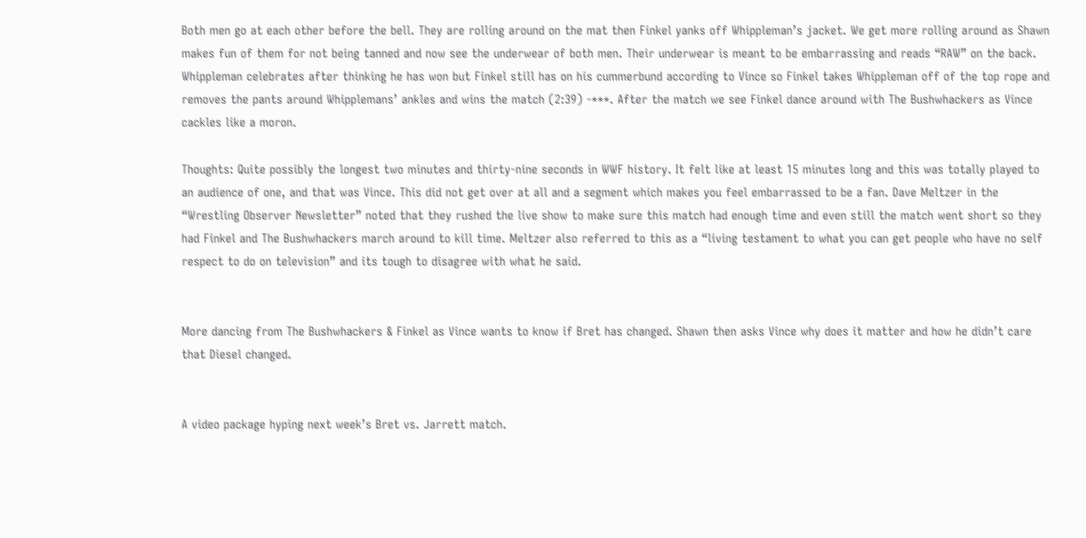Both men go at each other before the bell. They are rolling around on the mat then Finkel yanks off Whippleman’s jacket. We get more rolling around as Shawn makes fun of them for not being tanned and now see the underwear of both men. Their underwear is meant to be embarrassing and reads “RAW” on the back.  Whippleman celebrates after thinking he has won but Finkel still has on his cummerbund according to Vince so Finkel takes Whippleman off of the top rope and removes the pants around Whipplemans’ ankles and wins the match (2:39) -***. After the match we see Finkel dance around with The Bushwhackers as Vince cackles like a moron.

Thoughts: Quite possibly the longest two minutes and thirty-nine seconds in WWF history. It felt like at least 15 minutes long and this was totally played to an audience of one, and that was Vince. This did not get over at all and a segment which makes you feel embarrassed to be a fan. Dave Meltzer in the “Wrestling Observer Newsletter” noted that they rushed the live show to make sure this match had enough time and even still the match went short so they had Finkel and The Bushwhackers march around to kill time. Meltzer also referred to this as a “living testament to what you can get people who have no self respect to do on television” and its tough to disagree with what he said.


More dancing from The Bushwhackers & Finkel as Vince wants to know if Bret has changed. Shawn then asks Vince why does it matter and how he didn’t care that Diesel changed.


A video package hyping next week’s Bret vs. Jarrett match.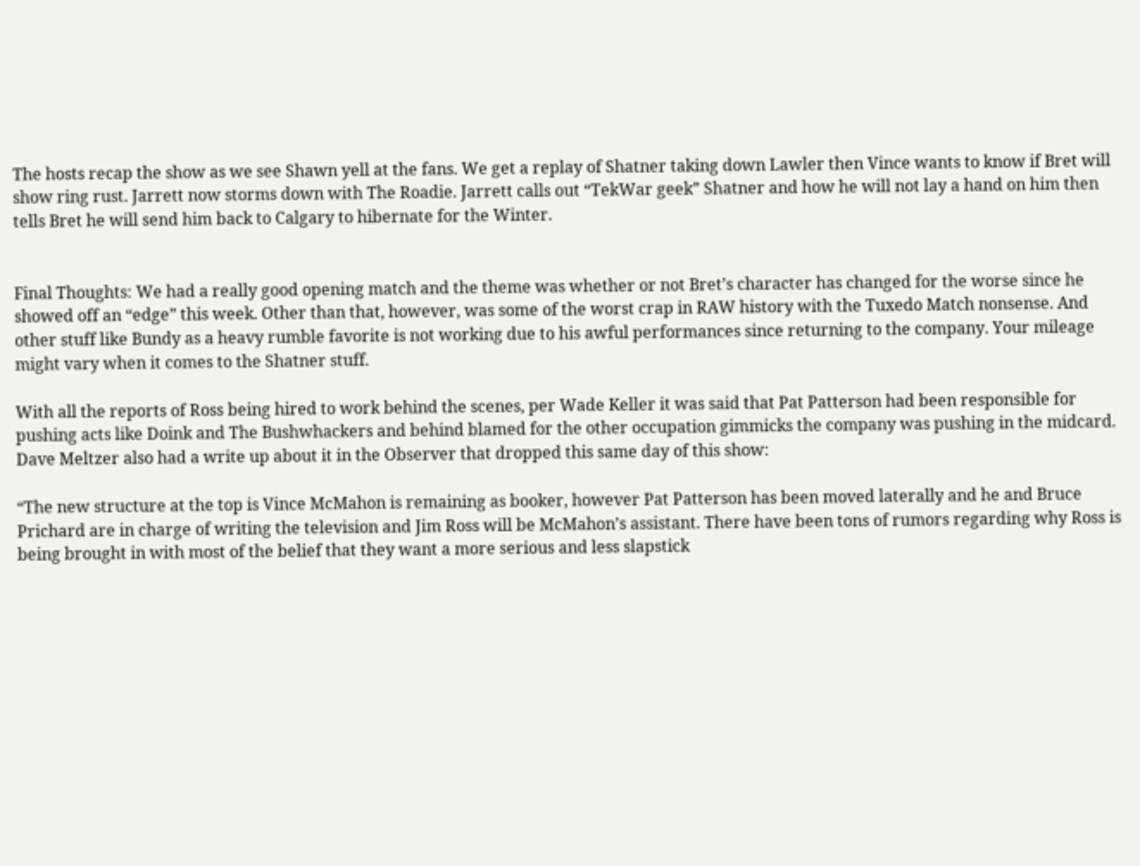The hosts recap the show as we see Shawn yell at the fans. We get a replay of Shatner taking down Lawler then Vince wants to know if Bret will show ring rust. Jarrett now storms down with The Roadie. Jarrett calls out “TekWar geek” Shatner and how he will not lay a hand on him then tells Bret he will send him back to Calgary to hibernate for the Winter.


Final Thoughts: We had a really good opening match and the theme was whether or not Bret’s character has changed for the worse since he showed off an “edge” this week. Other than that, however, was some of the worst crap in RAW history with the Tuxedo Match nonsense. And other stuff like Bundy as a heavy rumble favorite is not working due to his awful performances since returning to the company. Your mileage might vary when it comes to the Shatner stuff.

With all the reports of Ross being hired to work behind the scenes, per Wade Keller it was said that Pat Patterson had been responsible for pushing acts like Doink and The Bushwhackers and behind blamed for the other occupation gimmicks the company was pushing in the midcard. Dave Meltzer also had a write up about it in the Observer that dropped this same day of this show:

“The new structure at the top is Vince McMahon is remaining as booker, however Pat Patterson has been moved laterally and he and Bruce Prichard are in charge of writing the television and Jim Ross will be McMahon’s assistant. There have been tons of rumors regarding why Ross is being brought in with most of the belief that they want a more serious and less slapstick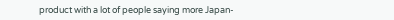product with a lot of people saying more Japan-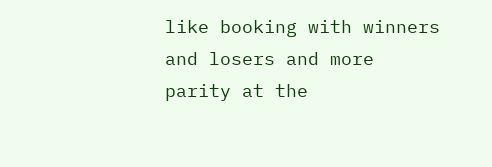like booking with winners and losers and more parity at the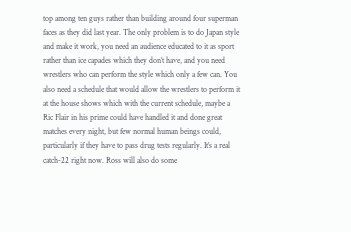top among ten guys rather than building around four superman faces as they did last year. The only problem is to do Japan style and make it work, you need an audience educated to it as sport rather than ice capades which they don’t have, and you need wrestlers who can perform the style which only a few can. You also need a schedule that would allow the wrestlers to perform it at the house shows which with the current schedule, maybe a Ric Flair in his prime could have handled it and done great matches every night, but few normal human beings could, particularly if they have to pass drug tests regularly. It’s a real catch-22 right now. Ross will also do some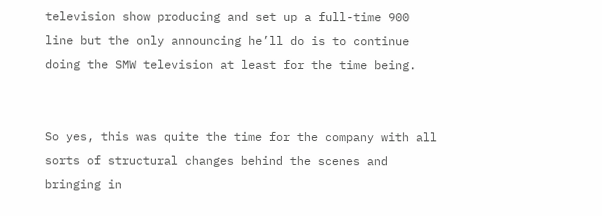television show producing and set up a full-time 900 line but the only announcing he’ll do is to continue doing the SMW television at least for the time being.


So yes, this was quite the time for the company with all sorts of structural changes behind the scenes and bringing in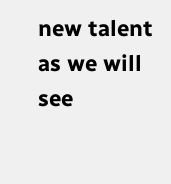new talent as we will see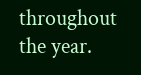throughout the year.